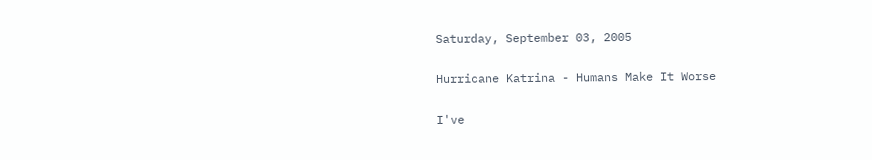Saturday, September 03, 2005

Hurricane Katrina - Humans Make It Worse

I've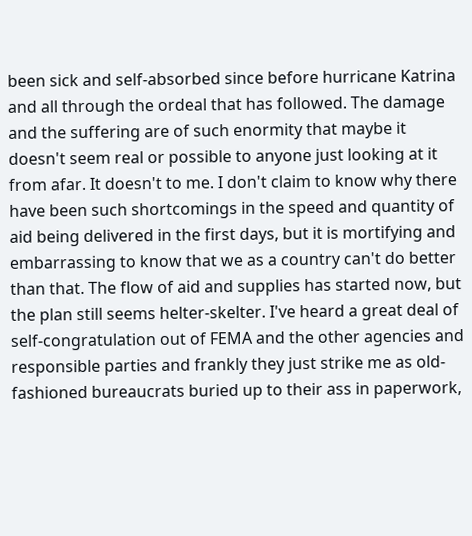been sick and self-absorbed since before hurricane Katrina and all through the ordeal that has followed. The damage and the suffering are of such enormity that maybe it doesn't seem real or possible to anyone just looking at it from afar. It doesn't to me. I don't claim to know why there have been such shortcomings in the speed and quantity of aid being delivered in the first days, but it is mortifying and embarrassing to know that we as a country can't do better than that. The flow of aid and supplies has started now, but the plan still seems helter-skelter. I've heard a great deal of self-congratulation out of FEMA and the other agencies and responsible parties and frankly they just strike me as old-fashioned bureaucrats buried up to their ass in paperwork,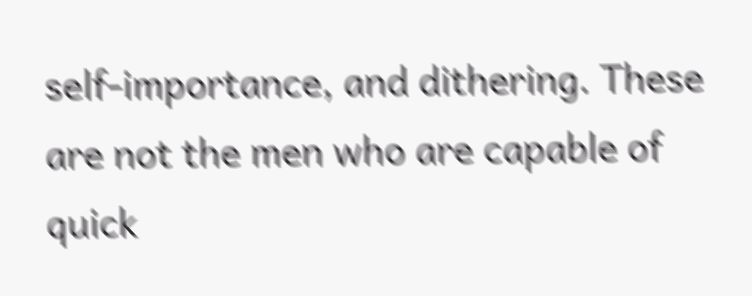self-importance, and dithering. These are not the men who are capable of quick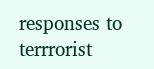responses to terrrorist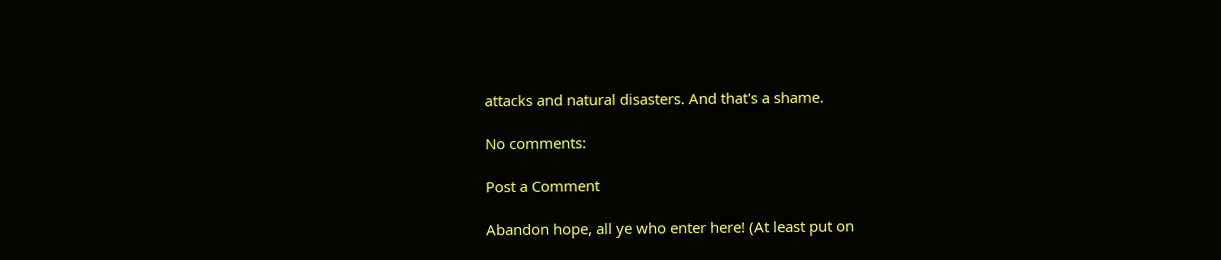attacks and natural disasters. And that's a shame.

No comments:

Post a Comment

Abandon hope, all ye who enter here! (At least put on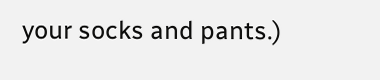your socks and pants.)